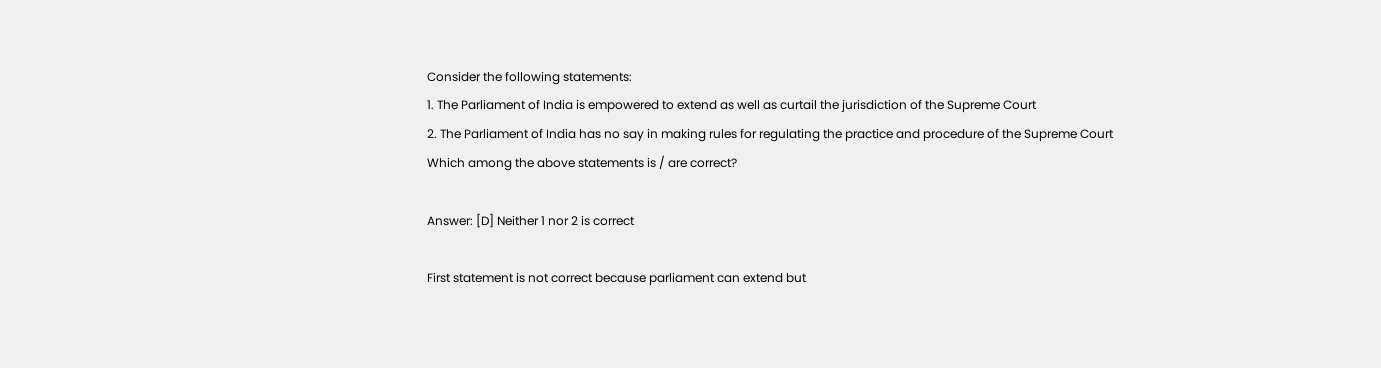Consider the following statements:
1. The Parliament of India is empowered to extend as well as curtail the jurisdiction of the Supreme Court
2. The Parliament of India has no say in making rules for regulating the practice and procedure of the Supreme Court
Which among the above statements is / are correct?

Answer: [D] Neither 1 nor 2 is correct

First statement is not correct because parliament can extend but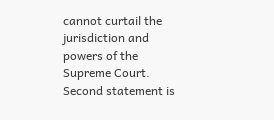cannot curtail the jurisdiction and powers of the Supreme Court. Second statement is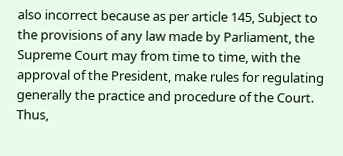also incorrect because as per article 145, Subject to the provisions of any law made by Parliament, the Supreme Court may from time to time, with the approval of the President, make rules for regulating generally the practice and procedure of the Court.  Thus,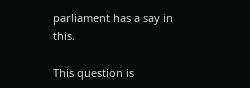parliament has a say in this.

This question is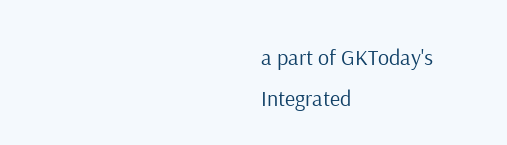a part of GKToday's Integrated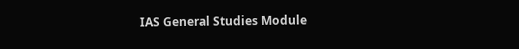IAS General Studies Module